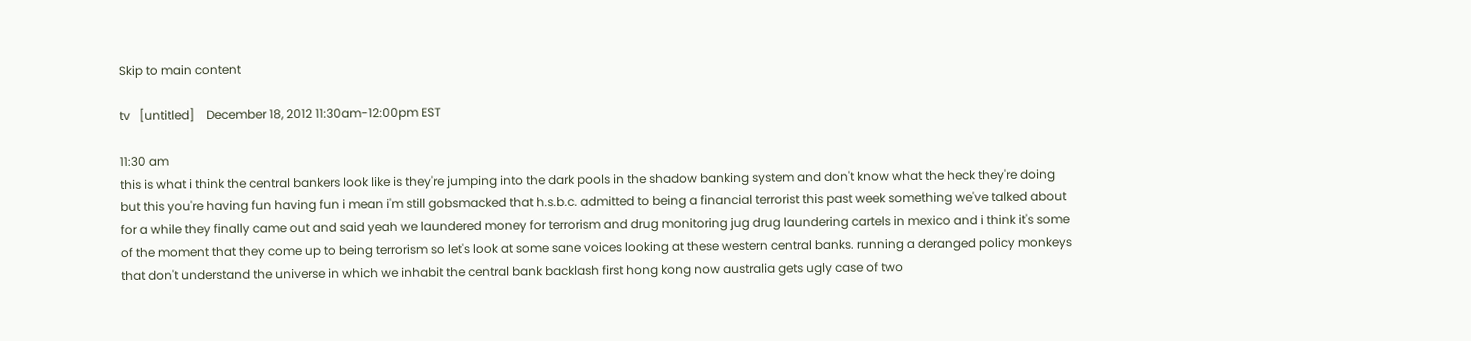Skip to main content

tv   [untitled]    December 18, 2012 11:30am-12:00pm EST

11:30 am
this is what i think the central bankers look like is they're jumping into the dark pools in the shadow banking system and don't know what the heck they're doing but this you're having fun having fun i mean i'm still gobsmacked that h.s.b.c. admitted to being a financial terrorist this past week something we've talked about for a while they finally came out and said yeah we laundered money for terrorism and drug monitoring jug drug laundering cartels in mexico and i think it's some of the moment that they come up to being terrorism so let's look at some sane voices looking at these western central banks. running a deranged policy monkeys that don't understand the universe in which we inhabit the central bank backlash first hong kong now australia gets ugly case of two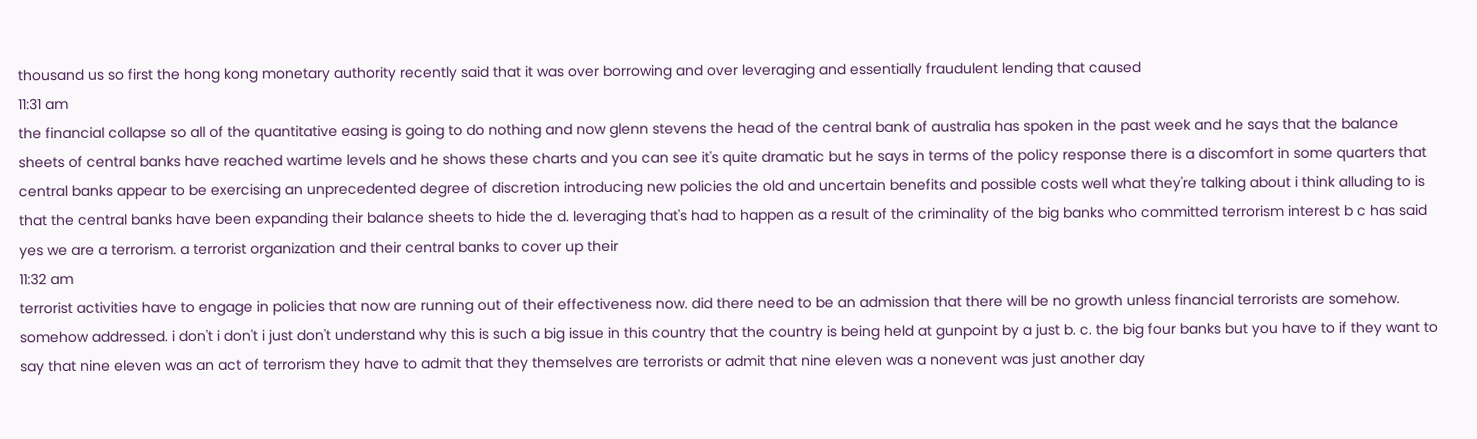thousand us so first the hong kong monetary authority recently said that it was over borrowing and over leveraging and essentially fraudulent lending that caused
11:31 am
the financial collapse so all of the quantitative easing is going to do nothing and now glenn stevens the head of the central bank of australia has spoken in the past week and he says that the balance sheets of central banks have reached wartime levels and he shows these charts and you can see it's quite dramatic but he says in terms of the policy response there is a discomfort in some quarters that central banks appear to be exercising an unprecedented degree of discretion introducing new policies the old and uncertain benefits and possible costs well what they're talking about i think alluding to is that the central banks have been expanding their balance sheets to hide the d. leveraging that's had to happen as a result of the criminality of the big banks who committed terrorism interest b c has said yes we are a terrorism. a terrorist organization and their central banks to cover up their
11:32 am
terrorist activities have to engage in policies that now are running out of their effectiveness now. did there need to be an admission that there will be no growth unless financial terrorists are somehow. somehow addressed. i don't i don't i just don't understand why this is such a big issue in this country that the country is being held at gunpoint by a just b. c. the big four banks but you have to if they want to say that nine eleven was an act of terrorism they have to admit that they themselves are terrorists or admit that nine eleven was a nonevent was just another day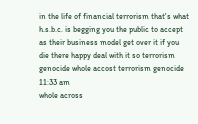in the life of financial terrorism that's what h.s.b.c. is begging you the public to accept as their business model get over it if you die there happy deal with it so terrorism genocide whole accost terrorism genocide
11:33 am
whole across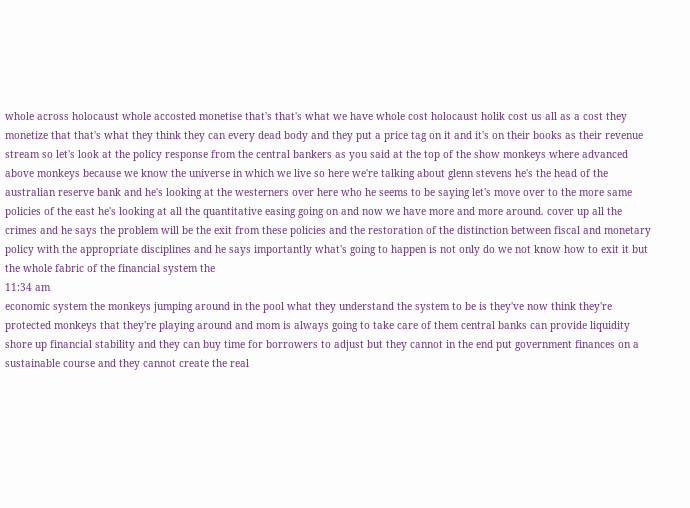whole across holocaust whole accosted monetise that's that's what we have whole cost holocaust holik cost us all as a cost they monetize that that's what they think they can every dead body and they put a price tag on it and it's on their books as their revenue stream so let's look at the policy response from the central bankers as you said at the top of the show monkeys where advanced above monkeys because we know the universe in which we live so here we're talking about glenn stevens he's the head of the australian reserve bank and he's looking at the westerners over here who he seems to be saying let's move over to the more same policies of the east he's looking at all the quantitative easing going on and now we have more and more around. cover up all the crimes and he says the problem will be the exit from these policies and the restoration of the distinction between fiscal and monetary policy with the appropriate disciplines and he says importantly what's going to happen is not only do we not know how to exit it but the whole fabric of the financial system the
11:34 am
economic system the monkeys jumping around in the pool what they understand the system to be is they've now think they're protected monkeys that they're playing around and mom is always going to take care of them central banks can provide liquidity shore up financial stability and they can buy time for borrowers to adjust but they cannot in the end put government finances on a sustainable course and they cannot create the real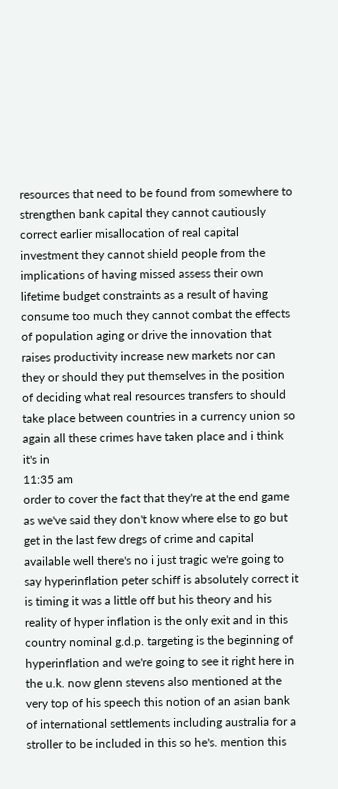resources that need to be found from somewhere to strengthen bank capital they cannot cautiously correct earlier misallocation of real capital investment they cannot shield people from the implications of having missed assess their own lifetime budget constraints as a result of having consume too much they cannot combat the effects of population aging or drive the innovation that raises productivity increase new markets nor can they or should they put themselves in the position of deciding what real resources transfers to should take place between countries in a currency union so again all these crimes have taken place and i think it's in
11:35 am
order to cover the fact that they're at the end game as we've said they don't know where else to go but get in the last few dregs of crime and capital available well there's no i just tragic we're going to say hyperinflation peter schiff is absolutely correct it is timing it was a little off but his theory and his reality of hyper inflation is the only exit and in this country nominal g.d.p. targeting is the beginning of hyperinflation and we're going to see it right here in the u.k. now glenn stevens also mentioned at the very top of his speech this notion of an asian bank of international settlements including australia for a stroller to be included in this so he's. mention this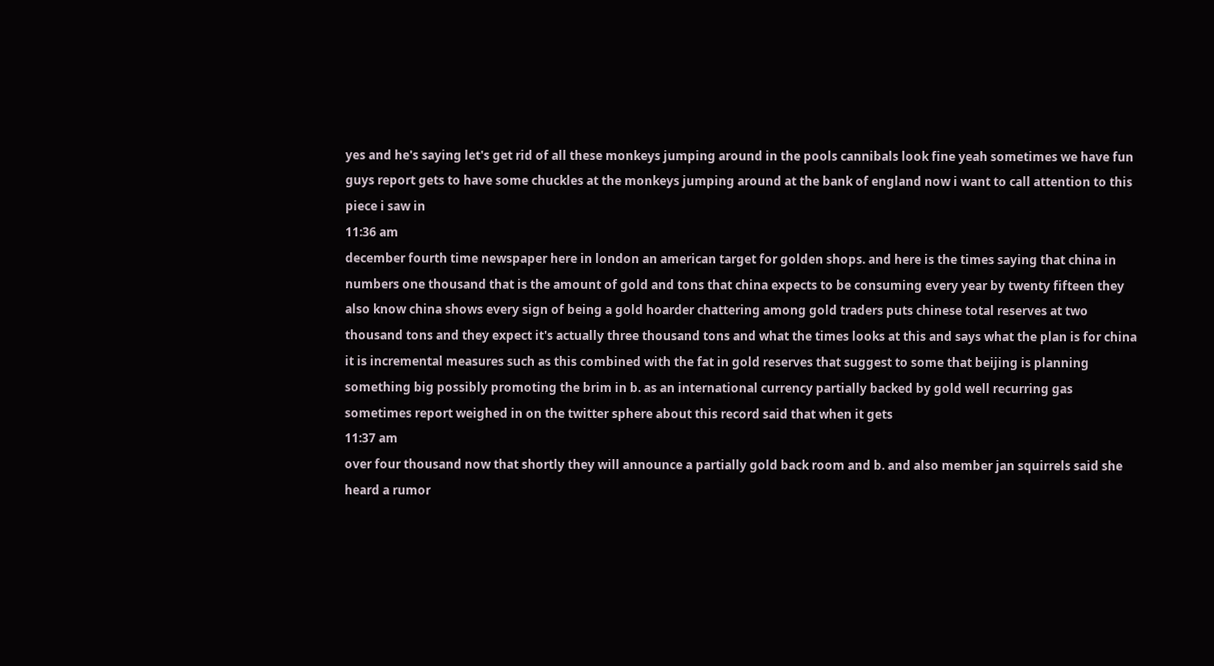yes and he's saying let's get rid of all these monkeys jumping around in the pools cannibals look fine yeah sometimes we have fun guys report gets to have some chuckles at the monkeys jumping around at the bank of england now i want to call attention to this piece i saw in
11:36 am
december fourth time newspaper here in london an american target for golden shops. and here is the times saying that china in numbers one thousand that is the amount of gold and tons that china expects to be consuming every year by twenty fifteen they also know china shows every sign of being a gold hoarder chattering among gold traders puts chinese total reserves at two thousand tons and they expect it's actually three thousand tons and what the times looks at this and says what the plan is for china it is incremental measures such as this combined with the fat in gold reserves that suggest to some that beijing is planning something big possibly promoting the brim in b. as an international currency partially backed by gold well recurring gas sometimes report weighed in on the twitter sphere about this record said that when it gets
11:37 am
over four thousand now that shortly they will announce a partially gold back room and b. and also member jan squirrels said she heard a rumor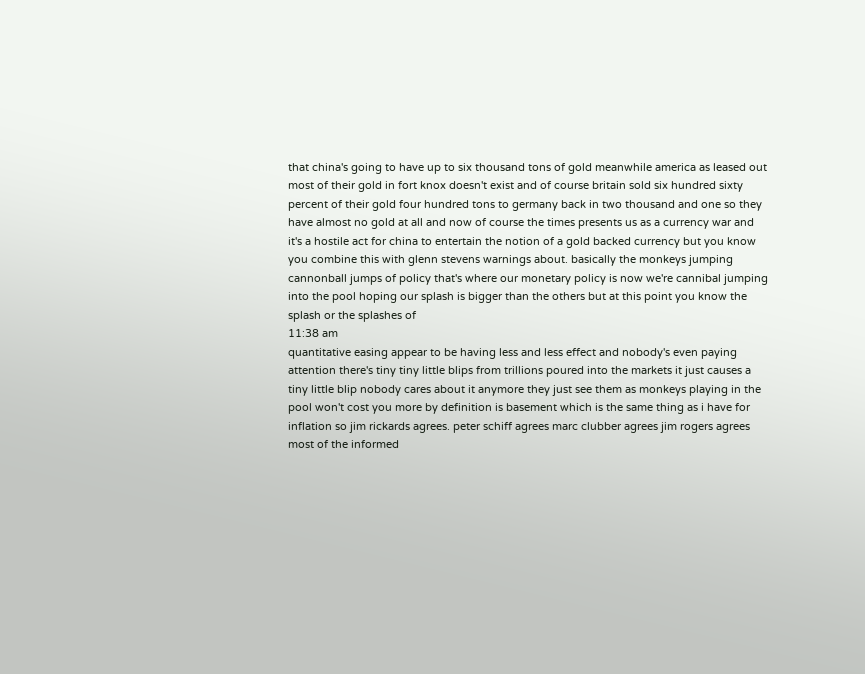that china's going to have up to six thousand tons of gold meanwhile america as leased out most of their gold in fort knox doesn't exist and of course britain sold six hundred sixty percent of their gold four hundred tons to germany back in two thousand and one so they have almost no gold at all and now of course the times presents us as a currency war and it's a hostile act for china to entertain the notion of a gold backed currency but you know you combine this with glenn stevens warnings about. basically the monkeys jumping cannonball jumps of policy that's where our monetary policy is now we're cannibal jumping into the pool hoping our splash is bigger than the others but at this point you know the splash or the splashes of
11:38 am
quantitative easing appear to be having less and less effect and nobody's even paying attention there's tiny tiny little blips from trillions poured into the markets it just causes a tiny little blip nobody cares about it anymore they just see them as monkeys playing in the pool won't cost you more by definition is basement which is the same thing as i have for inflation so jim rickards agrees. peter schiff agrees marc clubber agrees jim rogers agrees most of the informed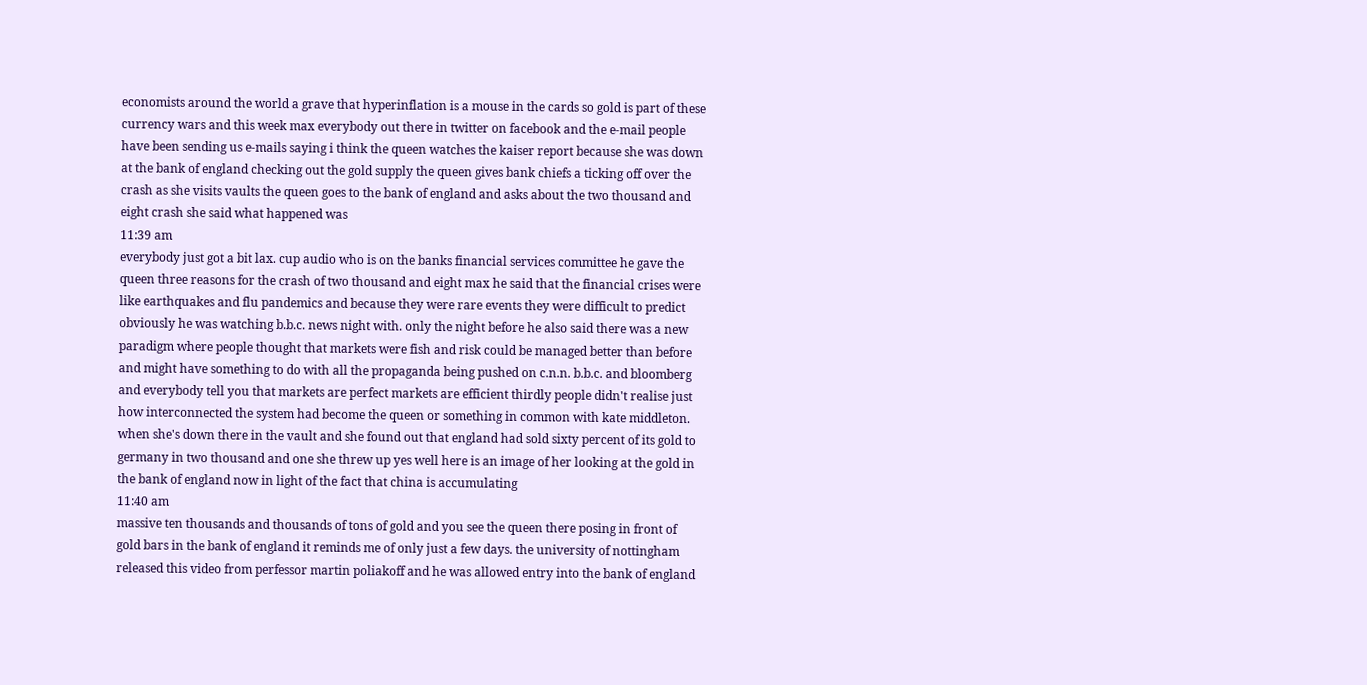economists around the world a grave that hyperinflation is a mouse in the cards so gold is part of these currency wars and this week max everybody out there in twitter on facebook and the e-mail people have been sending us e-mails saying i think the queen watches the kaiser report because she was down at the bank of england checking out the gold supply the queen gives bank chiefs a ticking off over the crash as she visits vaults the queen goes to the bank of england and asks about the two thousand and eight crash she said what happened was
11:39 am
everybody just got a bit lax. cup audio who is on the banks financial services committee he gave the queen three reasons for the crash of two thousand and eight max he said that the financial crises were like earthquakes and flu pandemics and because they were rare events they were difficult to predict obviously he was watching b.b.c. news night with. only the night before he also said there was a new paradigm where people thought that markets were fish and risk could be managed better than before and might have something to do with all the propaganda being pushed on c.n.n. b.b.c. and bloomberg and everybody tell you that markets are perfect markets are efficient thirdly people didn't realise just how interconnected the system had become the queen or something in common with kate middleton. when she's down there in the vault and she found out that england had sold sixty percent of its gold to germany in two thousand and one she threw up yes well here is an image of her looking at the gold in the bank of england now in light of the fact that china is accumulating
11:40 am
massive ten thousands and thousands of tons of gold and you see the queen there posing in front of gold bars in the bank of england it reminds me of only just a few days. the university of nottingham released this video from perfessor martin poliakoff and he was allowed entry into the bank of england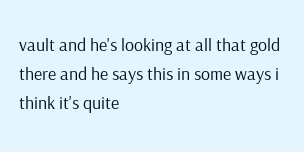vault and he's looking at all that gold there and he says this in some ways i think it's quite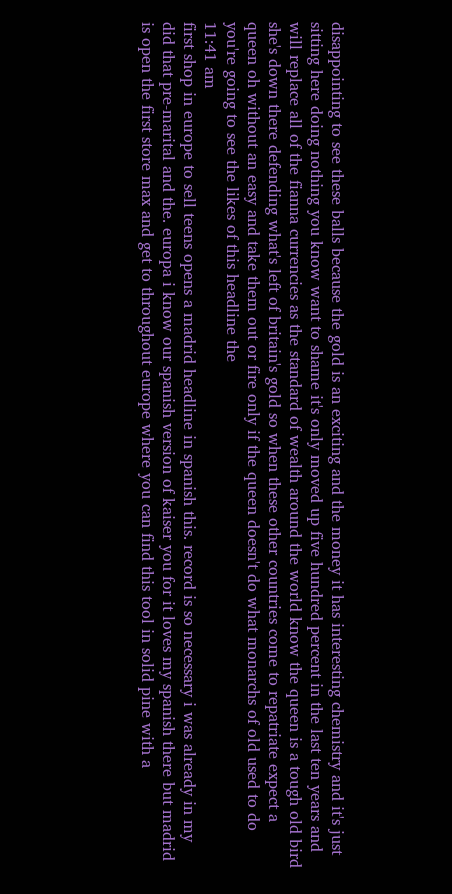disappointing to see these balls because the gold is an exciting and the money it has interesting chemistry and it's just sitting here doing nothing you know want to shame it's only moved up five hundred percent in the last ten years and will replace all of the fianna currencies as the standard of wealth around the world know the queen is a tough old bird she's down there defending what's left of britain's gold so when these other countries come to repatriate expect a queen oh without an easy and take them out or fire only if the queen doesn't do what monarchs of old used to do you're going to see the likes of this headline the
11:41 am
first shop in europe to sell teens opens a madrid headline in spanish this. record is so necessary i was already in my did that pre-marital and the. europa i know our spanish version of kaiser you for it loves my spanish there but madrid is open the first store max and get to throughout europe where you can find this tool in solid pine with a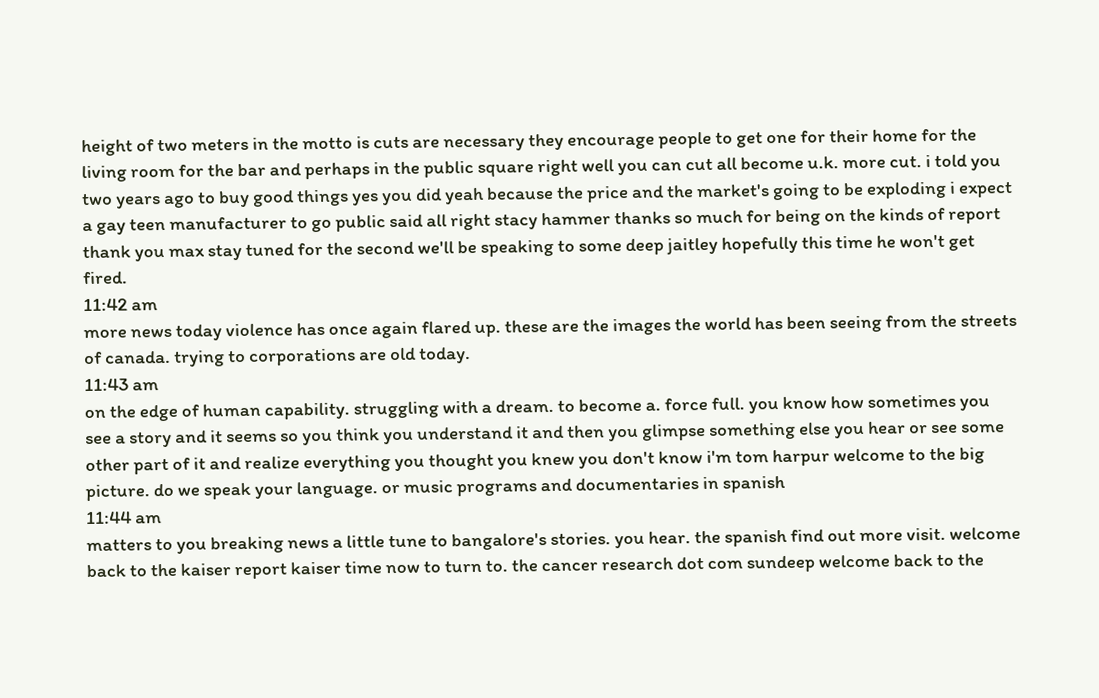height of two meters in the motto is cuts are necessary they encourage people to get one for their home for the living room for the bar and perhaps in the public square right well you can cut all become u.k. more cut. i told you two years ago to buy good things yes you did yeah because the price and the market's going to be exploding i expect a gay teen manufacturer to go public said all right stacy hammer thanks so much for being on the kinds of report thank you max stay tuned for the second we'll be speaking to some deep jaitley hopefully this time he won't get fired.
11:42 am
more news today violence has once again flared up. these are the images the world has been seeing from the streets of canada. trying to corporations are old today.
11:43 am
on the edge of human capability. struggling with a dream. to become a. force full. you know how sometimes you see a story and it seems so you think you understand it and then you glimpse something else you hear or see some other part of it and realize everything you thought you knew you don't know i'm tom harpur welcome to the big picture. do we speak your language. or music programs and documentaries in spanish
11:44 am
matters to you breaking news a little tune to bangalore's stories. you hear. the spanish find out more visit. welcome back to the kaiser report kaiser time now to turn to. the cancer research dot com sundeep welcome back to the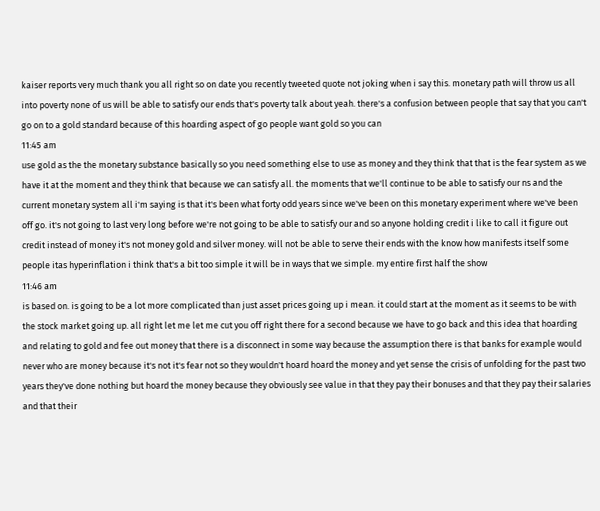kaiser reports very much thank you all right so on date you recently tweeted quote not joking when i say this. monetary path will throw us all into poverty none of us will be able to satisfy our ends that's poverty talk about yeah. there's a confusion between people that say that you can't go on to a gold standard because of this hoarding aspect of go people want gold so you can
11:45 am
use gold as the the monetary substance basically so you need something else to use as money and they think that that is the fear system as we have it at the moment and they think that because we can satisfy all. the moments that we'll continue to be able to satisfy our ns and the current monetary system all i'm saying is that it's been what forty odd years since we've been on this monetary experiment where we've been off go. it's not going to last very long before we're not going to be able to satisfy our and so anyone holding credit i like to call it figure out credit instead of money it's not money gold and silver money. will not be able to serve their ends with the know how manifests itself some people itas hyperinflation i think that's a bit too simple it will be in ways that we simple. my entire first half the show
11:46 am
is based on. is going to be a lot more complicated than just asset prices going up i mean. it could start at the moment as it seems to be with the stock market going up. all right let me let me cut you off right there for a second because we have to go back and this idea that hoarding and relating to gold and fee out money that there is a disconnect in some way because the assumption there is that banks for example would never who are money because it's not it's fear not so they wouldn't hoard hoard the money and yet sense the crisis of unfolding for the past two years they've done nothing but hoard the money because they obviously see value in that they pay their bonuses and that they pay their salaries and that their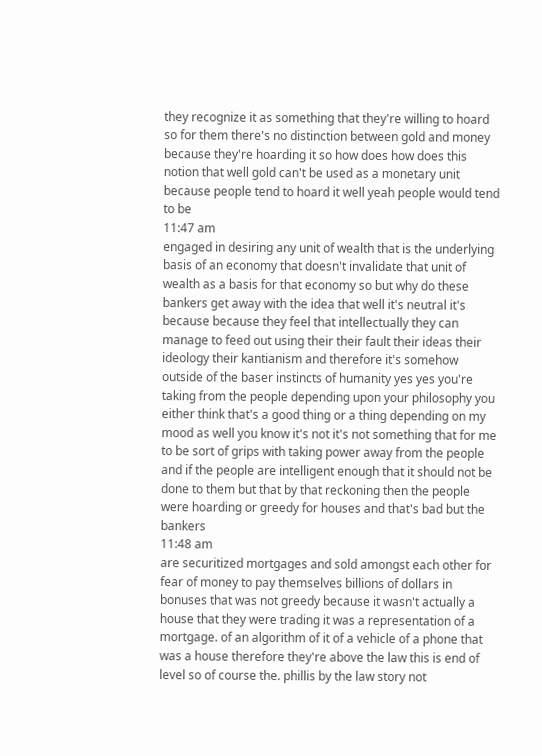they recognize it as something that they're willing to hoard so for them there's no distinction between gold and money because they're hoarding it so how does how does this notion that well gold can't be used as a monetary unit because people tend to hoard it well yeah people would tend to be
11:47 am
engaged in desiring any unit of wealth that is the underlying basis of an economy that doesn't invalidate that unit of wealth as a basis for that economy so but why do these bankers get away with the idea that well it's neutral it's because because they feel that intellectually they can manage to feed out using their their fault their ideas their ideology their kantianism and therefore it's somehow outside of the baser instincts of humanity yes yes you're taking from the people depending upon your philosophy you either think that's a good thing or a thing depending on my mood as well you know it's not it's not something that for me to be sort of grips with taking power away from the people and if the people are intelligent enough that it should not be done to them but that by that reckoning then the people were hoarding or greedy for houses and that's bad but the bankers
11:48 am
are securitized mortgages and sold amongst each other for fear of money to pay themselves billions of dollars in bonuses that was not greedy because it wasn't actually a house that they were trading it was a representation of a mortgage. of an algorithm of it of a vehicle of a phone that was a house therefore they're above the law this is end of level so of course the. phillis by the law story not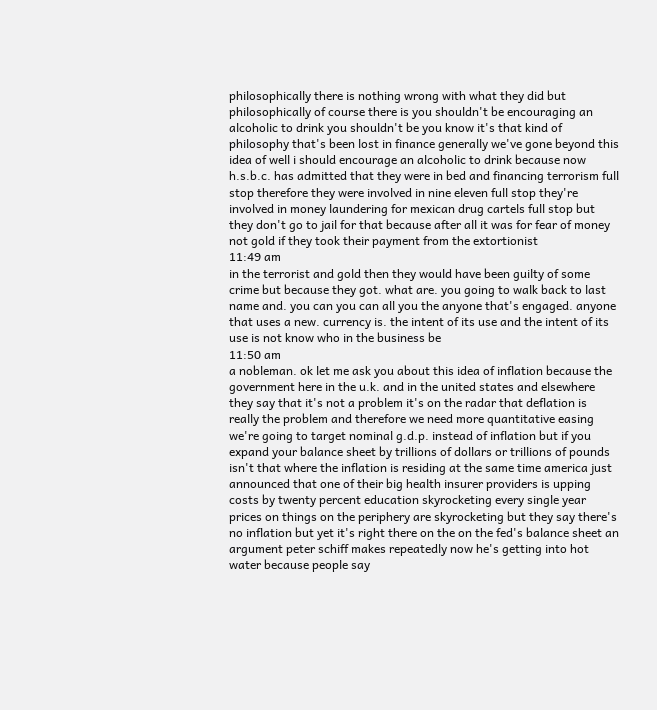philosophically there is nothing wrong with what they did but philosophically of course there is you shouldn't be encouraging an alcoholic to drink you shouldn't be you know it's that kind of philosophy that's been lost in finance generally we've gone beyond this idea of well i should encourage an alcoholic to drink because now h.s.b.c. has admitted that they were in bed and financing terrorism full stop therefore they were involved in nine eleven full stop they're involved in money laundering for mexican drug cartels full stop but they don't go to jail for that because after all it was for fear of money not gold if they took their payment from the extortionist
11:49 am
in the terrorist and gold then they would have been guilty of some crime but because they got. what are. you going to walk back to last name and. you can you can all you the anyone that's engaged. anyone that uses a new. currency is. the intent of its use and the intent of its use is not know who in the business be
11:50 am
a nobleman. ok let me ask you about this idea of inflation because the government here in the u.k. and in the united states and elsewhere they say that it's not a problem it's on the radar that deflation is really the problem and therefore we need more quantitative easing we're going to target nominal g.d.p. instead of inflation but if you expand your balance sheet by trillions of dollars or trillions of pounds isn't that where the inflation is residing at the same time america just announced that one of their big health insurer providers is upping costs by twenty percent education skyrocketing every single year prices on things on the periphery are skyrocketing but they say there's no inflation but yet it's right there on the on the fed's balance sheet an argument peter schiff makes repeatedly now he's getting into hot water because people say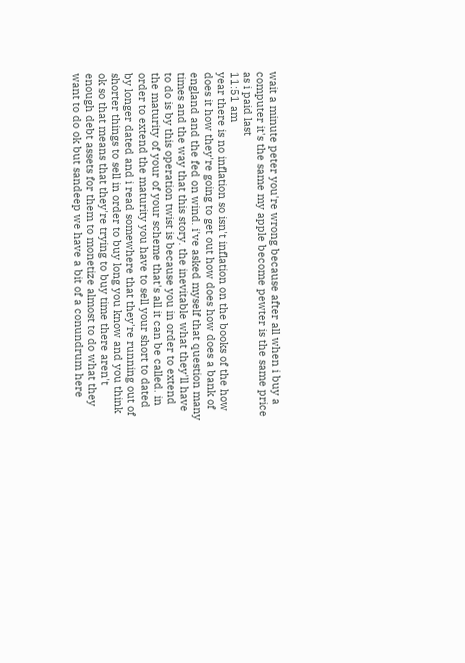wait a minute peter you're wrong because after all when i buy a computer it's the same my apple become pewter is the same price as i paid last
11:51 am
year there is no inflation so isn't inflation on the books of the how does it how they're going to get out how does how does a bank of england and the fed on wind. i've asked myself that question many times and the way that this story. the inevitable what they'll have to do is by this operation twist is because you in order to extend the maturity of your of your scheme that's all it can be called. in order to extend the maturity you have to sell your short to dated by longer dated and i read somewhere that they're running out of shorter things to sell in order to buy long you know and you think ok so that means that they're trying to buy time there aren't enough debt assets for them to monetize almost to do what they want to do ok but sandeep we have a bit of a conundrum here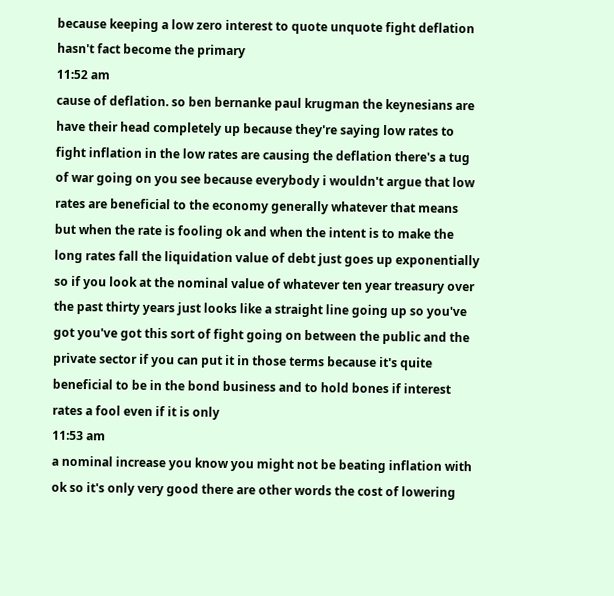because keeping a low zero interest to quote unquote fight deflation hasn't fact become the primary
11:52 am
cause of deflation. so ben bernanke paul krugman the keynesians are have their head completely up because they're saying low rates to fight inflation in the low rates are causing the deflation there's a tug of war going on you see because everybody i wouldn't argue that low rates are beneficial to the economy generally whatever that means but when the rate is fooling ok and when the intent is to make the long rates fall the liquidation value of debt just goes up exponentially so if you look at the nominal value of whatever ten year treasury over the past thirty years just looks like a straight line going up so you've got you've got this sort of fight going on between the public and the private sector if you can put it in those terms because it's quite beneficial to be in the bond business and to hold bones if interest rates a fool even if it is only
11:53 am
a nominal increase you know you might not be beating inflation with ok so it's only very good there are other words the cost of lowering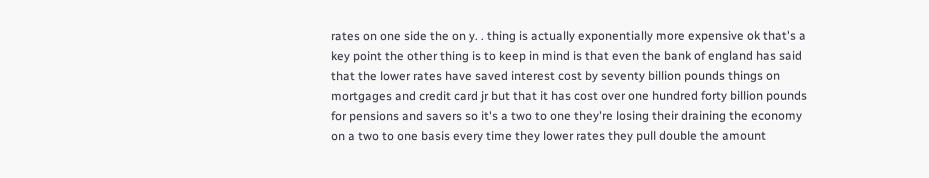rates on one side the on y. . thing is actually exponentially more expensive ok that's a key point the other thing is to keep in mind is that even the bank of england has said that the lower rates have saved interest cost by seventy billion pounds things on mortgages and credit card jr but that it has cost over one hundred forty billion pounds for pensions and savers so it's a two to one they're losing their draining the economy on a two to one basis every time they lower rates they pull double the amount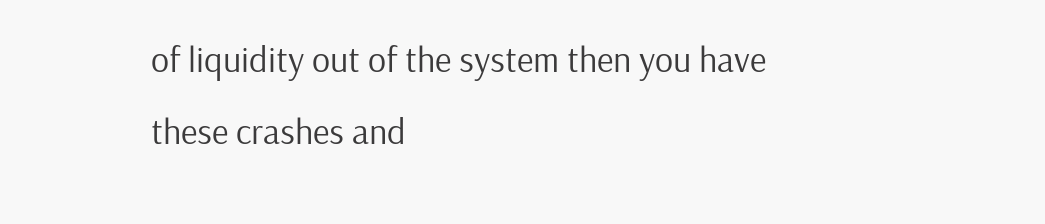of liquidity out of the system then you have these crashes and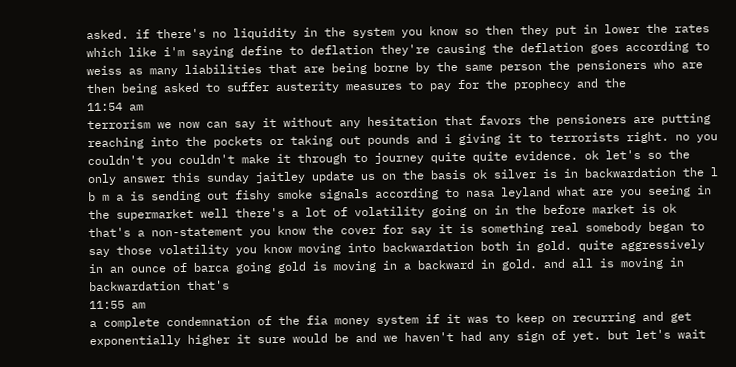asked. if there's no liquidity in the system you know so then they put in lower the rates which like i'm saying define to deflation they're causing the deflation goes according to weiss as many liabilities that are being borne by the same person the pensioners who are then being asked to suffer austerity measures to pay for the prophecy and the
11:54 am
terrorism we now can say it without any hesitation that favors the pensioners are putting reaching into the pockets or taking out pounds and i giving it to terrorists right. no you couldn't you couldn't make it through to journey quite quite evidence. ok let's so the only answer this sunday jaitley update us on the basis ok silver is in backwardation the l b m a is sending out fishy smoke signals according to nasa leyland what are you seeing in the supermarket well there's a lot of volatility going on in the before market is ok that's a non-statement you know the cover for say it is something real somebody began to say those volatility you know moving into backwardation both in gold. quite aggressively in an ounce of barca going gold is moving in a backward in gold. and all is moving in backwardation that's
11:55 am
a complete condemnation of the fia money system if it was to keep on recurring and get exponentially higher it sure would be and we haven't had any sign of yet. but let's wait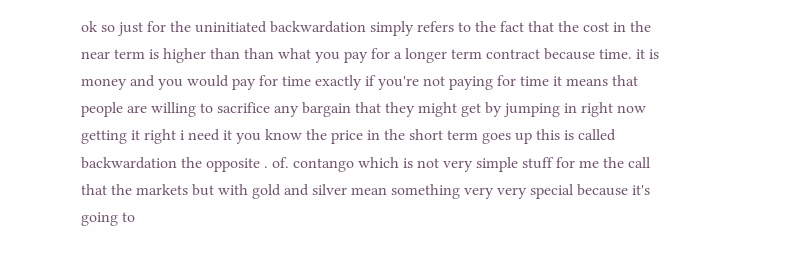ok so just for the uninitiated backwardation simply refers to the fact that the cost in the near term is higher than than what you pay for a longer term contract because time. it is money and you would pay for time exactly if you're not paying for time it means that people are willing to sacrifice any bargain that they might get by jumping in right now getting it right i need it you know the price in the short term goes up this is called backwardation the opposite . of. contango which is not very simple stuff for me the call that the markets but with gold and silver mean something very very special because it's going to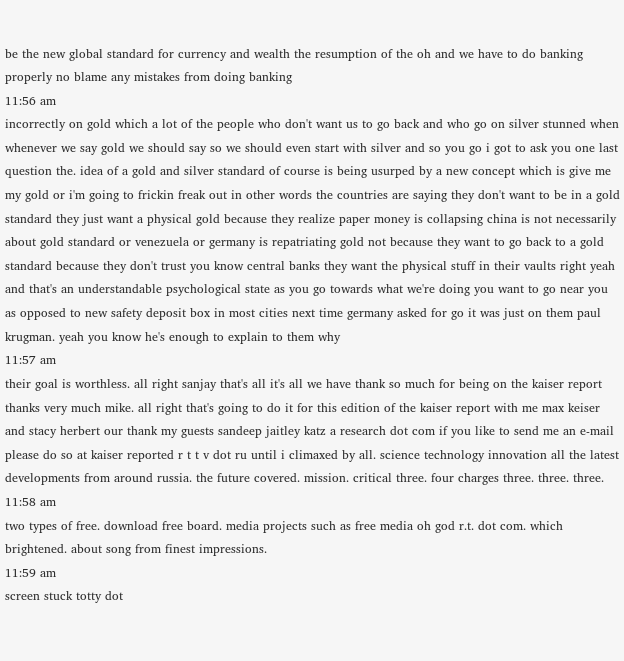be the new global standard for currency and wealth the resumption of the oh and we have to do banking properly no blame any mistakes from doing banking
11:56 am
incorrectly on gold which a lot of the people who don't want us to go back and who go on silver stunned when whenever we say gold we should say so we should even start with silver and so you go i got to ask you one last question the. idea of a gold and silver standard of course is being usurped by a new concept which is give me my gold or i'm going to frickin freak out in other words the countries are saying they don't want to be in a gold standard they just want a physical gold because they realize paper money is collapsing china is not necessarily about gold standard or venezuela or germany is repatriating gold not because they want to go back to a gold standard because they don't trust you know central banks they want the physical stuff in their vaults right yeah and that's an understandable psychological state as you go towards what we're doing you want to go near you as opposed to new safety deposit box in most cities next time germany asked for go it was just on them paul krugman. yeah you know he's enough to explain to them why
11:57 am
their goal is worthless. all right sanjay that's all it's all we have thank so much for being on the kaiser report thanks very much mike. all right that's going to do it for this edition of the kaiser report with me max keiser and stacy herbert our thank my guests sandeep jaitley katz a research dot com if you like to send me an e-mail please do so at kaiser reported r t t v dot ru until i climaxed by all. science technology innovation all the latest developments from around russia. the future covered. mission. critical three. four charges three. three. three.
11:58 am
two types of free. download free board. media projects such as free media oh god r.t. dot com. which brightened. about song from finest impressions.
11:59 am
screen stuck totty dot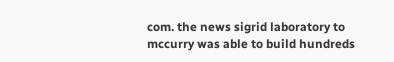com. the news sigrid laboratory to mccurry was able to build hundreds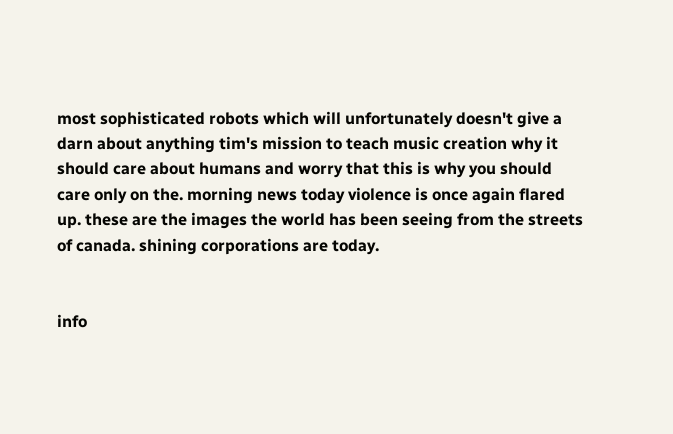most sophisticated robots which will unfortunately doesn't give a darn about anything tim's mission to teach music creation why it should care about humans and worry that this is why you should care only on the. morning news today violence is once again flared up. these are the images the world has been seeing from the streets of canada. shining corporations are today.


info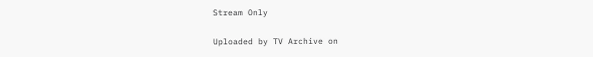Stream Only

Uploaded by TV Archive on